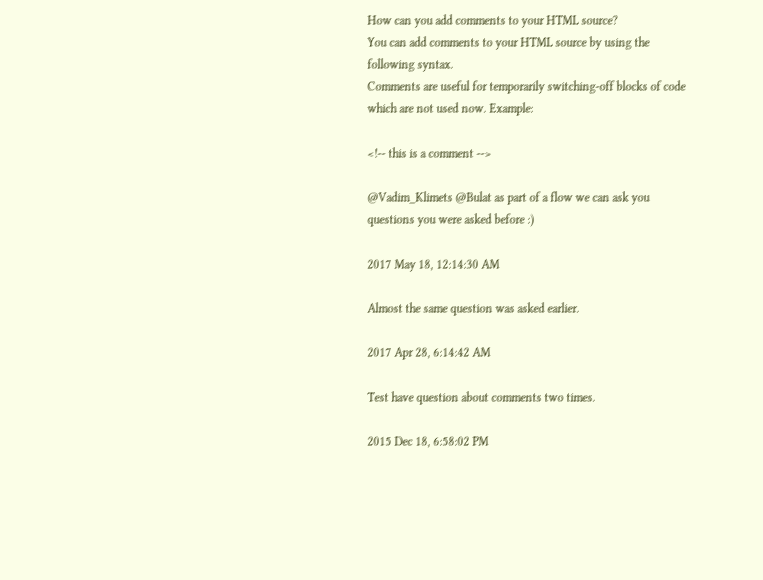How can you add comments to your HTML source?
You can add comments to your HTML source by using the following syntax.
Comments are useful for temporarily switching-off blocks of code which are not used now. Example:

<!-- this is a comment -->

@Vadim_Klimets @Bulat as part of a flow we can ask you questions you were asked before :)

2017 May 18, 12:14:30 AM

Almost the same question was asked earlier.

2017 Apr 28, 6:14:42 AM

Test have question about comments two times.

2015 Dec 18, 6:58:02 PM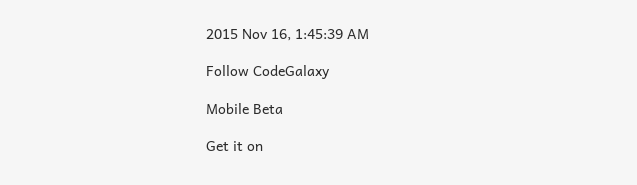2015 Nov 16, 1:45:39 AM

Follow CodeGalaxy

Mobile Beta

Get it on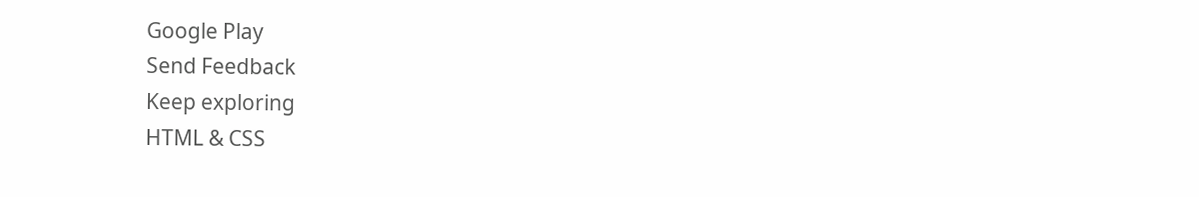Google Play
Send Feedback
Keep exploring
HTML & CSS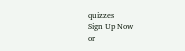quizzes
Sign Up Now
or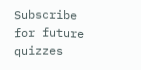Subscribe for future quizzes